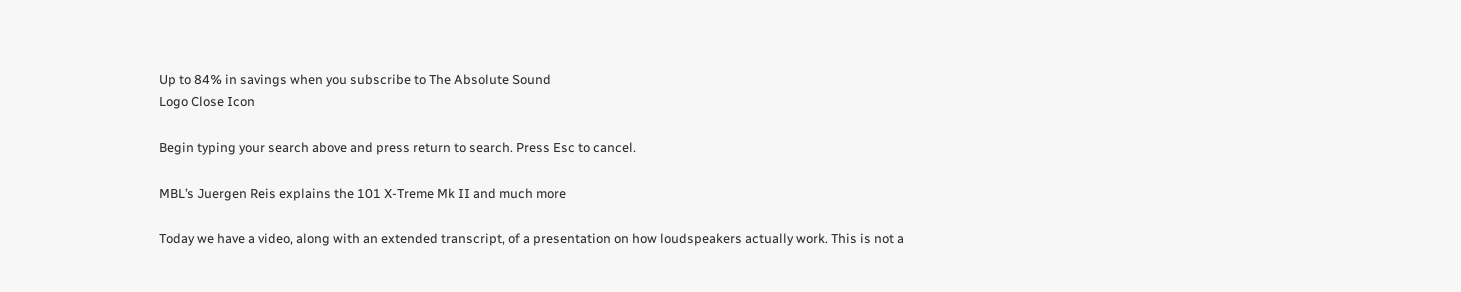Up to 84% in savings when you subscribe to The Absolute Sound
Logo Close Icon

Begin typing your search above and press return to search. Press Esc to cancel.

MBL’s Juergen Reis explains the 101 X-Treme Mk II and much more

Today we have a video, along with an extended transcript, of a presentation on how loudspeakers actually work. This is not a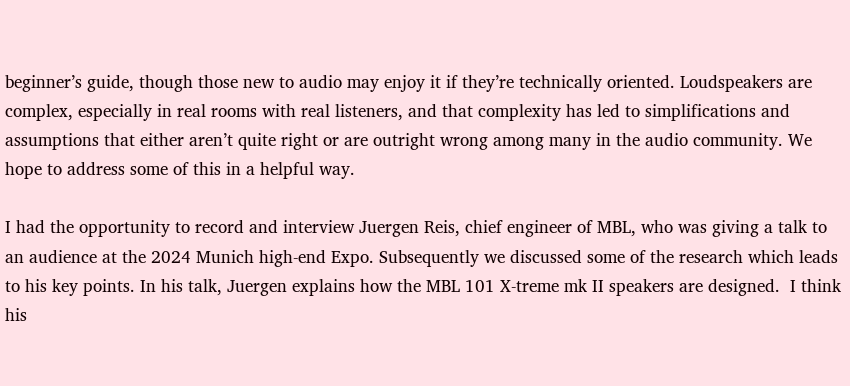beginner’s guide, though those new to audio may enjoy it if they’re technically oriented. Loudspeakers are complex, especially in real rooms with real listeners, and that complexity has led to simplifications and assumptions that either aren’t quite right or are outright wrong among many in the audio community. We hope to address some of this in a helpful way.

I had the opportunity to record and interview Juergen Reis, chief engineer of MBL, who was giving a talk to an audience at the 2024 Munich high-end Expo. Subsequently we discussed some of the research which leads to his key points. In his talk, Juergen explains how the MBL 101 X-treme mk II speakers are designed.  I think his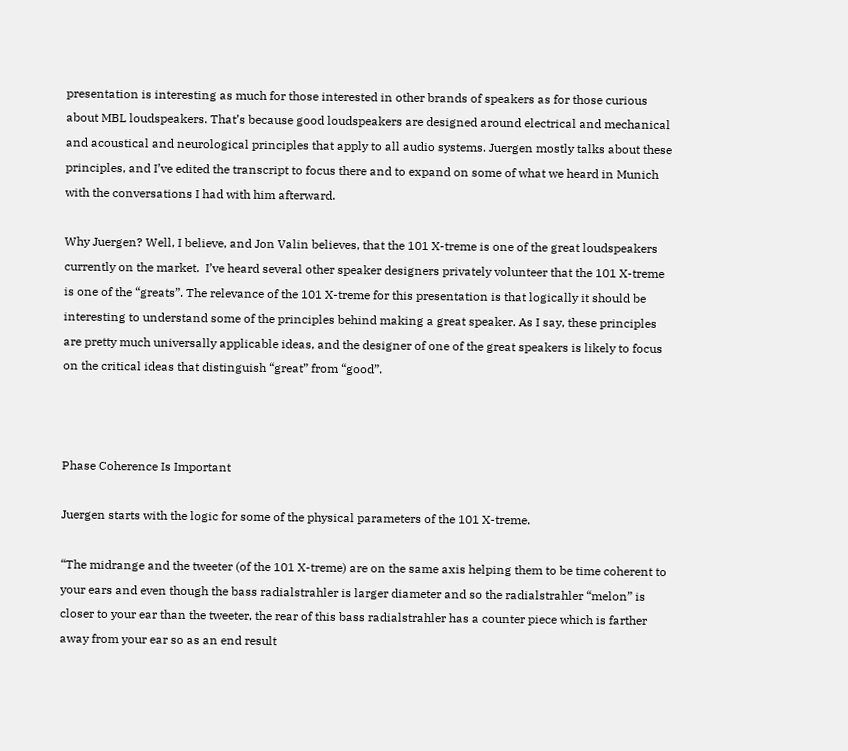presentation is interesting as much for those interested in other brands of speakers as for those curious about MBL loudspeakers. That’s because good loudspeakers are designed around electrical and mechanical and acoustical and neurological principles that apply to all audio systems. Juergen mostly talks about these principles, and I’ve edited the transcript to focus there and to expand on some of what we heard in Munich with the conversations I had with him afterward.

Why Juergen? Well, I believe, and Jon Valin believes, that the 101 X-treme is one of the great loudspeakers currently on the market.  I’ve heard several other speaker designers privately volunteer that the 101 X-treme is one of the “greats”. The relevance of the 101 X-treme for this presentation is that logically it should be interesting to understand some of the principles behind making a great speaker. As I say, these principles are pretty much universally applicable ideas, and the designer of one of the great speakers is likely to focus on the critical ideas that distinguish “great” from “good”.



Phase Coherence Is Important

Juergen starts with the logic for some of the physical parameters of the 101 X-treme.

“The midrange and the tweeter (of the 101 X-treme) are on the same axis helping them to be time coherent to your ears and even though the bass radialstrahler is larger diameter and so the radialstrahler “melon” is closer to your ear than the tweeter, the rear of this bass radialstrahler has a counter piece which is farther away from your ear so as an end result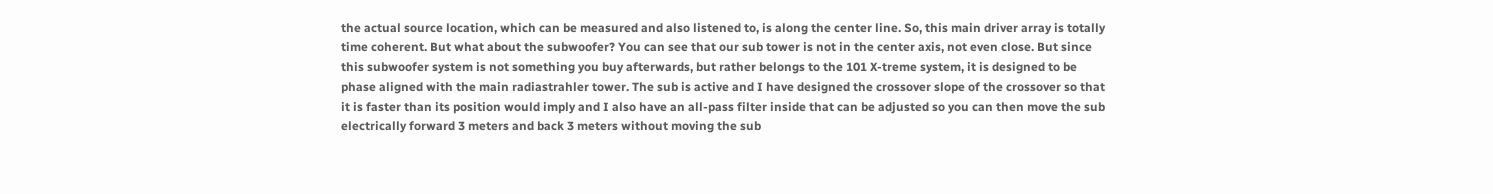the actual source location, which can be measured and also listened to, is along the center line. So, this main driver array is totally time coherent. But what about the subwoofer? You can see that our sub tower is not in the center axis, not even close. But since this subwoofer system is not something you buy afterwards, but rather belongs to the 101 X-treme system, it is designed to be phase aligned with the main radiastrahler tower. The sub is active and I have designed the crossover slope of the crossover so that it is faster than its position would imply and I also have an all-pass filter inside that can be adjusted so you can then move the sub electrically forward 3 meters and back 3 meters without moving the sub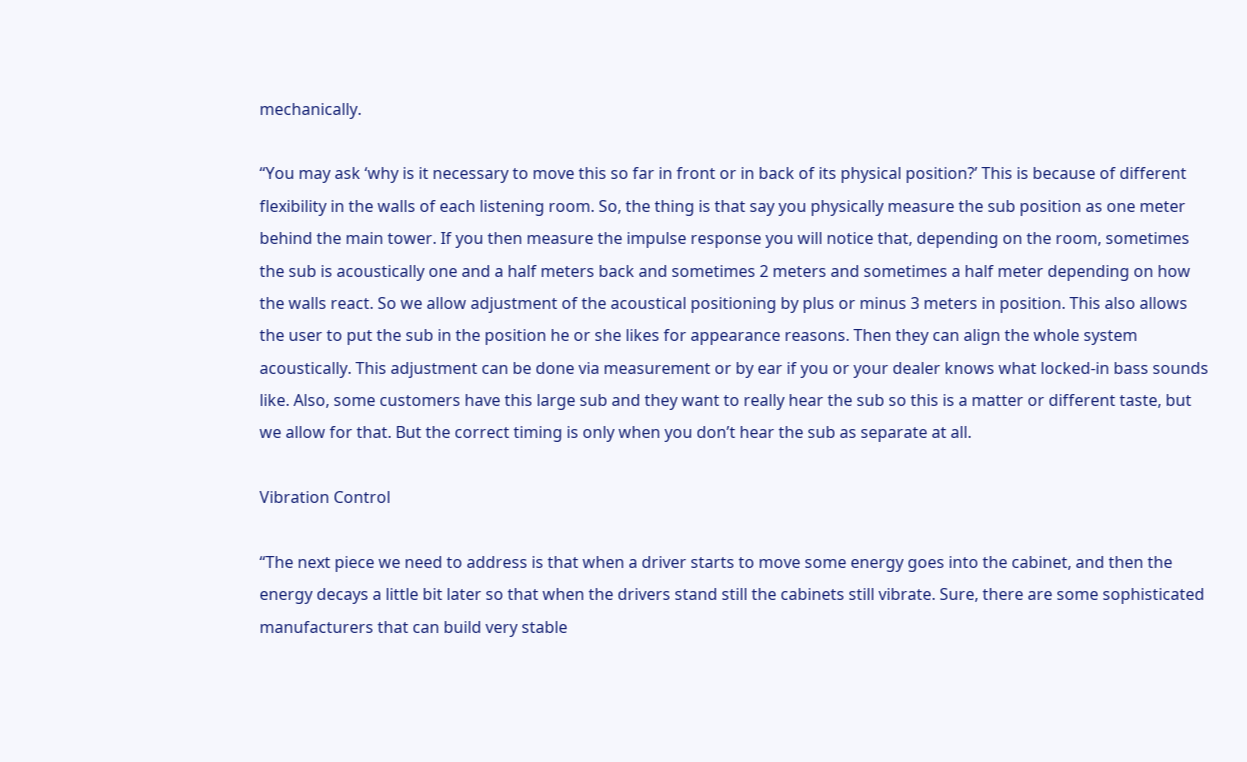mechanically.

“You may ask ‘why is it necessary to move this so far in front or in back of its physical position?’ This is because of different flexibility in the walls of each listening room. So, the thing is that say you physically measure the sub position as one meter behind the main tower. If you then measure the impulse response you will notice that, depending on the room, sometimes the sub is acoustically one and a half meters back and sometimes 2 meters and sometimes a half meter depending on how the walls react. So we allow adjustment of the acoustical positioning by plus or minus 3 meters in position. This also allows the user to put the sub in the position he or she likes for appearance reasons. Then they can align the whole system acoustically. This adjustment can be done via measurement or by ear if you or your dealer knows what locked-in bass sounds like. Also, some customers have this large sub and they want to really hear the sub so this is a matter or different taste, but we allow for that. But the correct timing is only when you don’t hear the sub as separate at all.

Vibration Control

“The next piece we need to address is that when a driver starts to move some energy goes into the cabinet, and then the energy decays a little bit later so that when the drivers stand still the cabinets still vibrate. Sure, there are some sophisticated manufacturers that can build very stable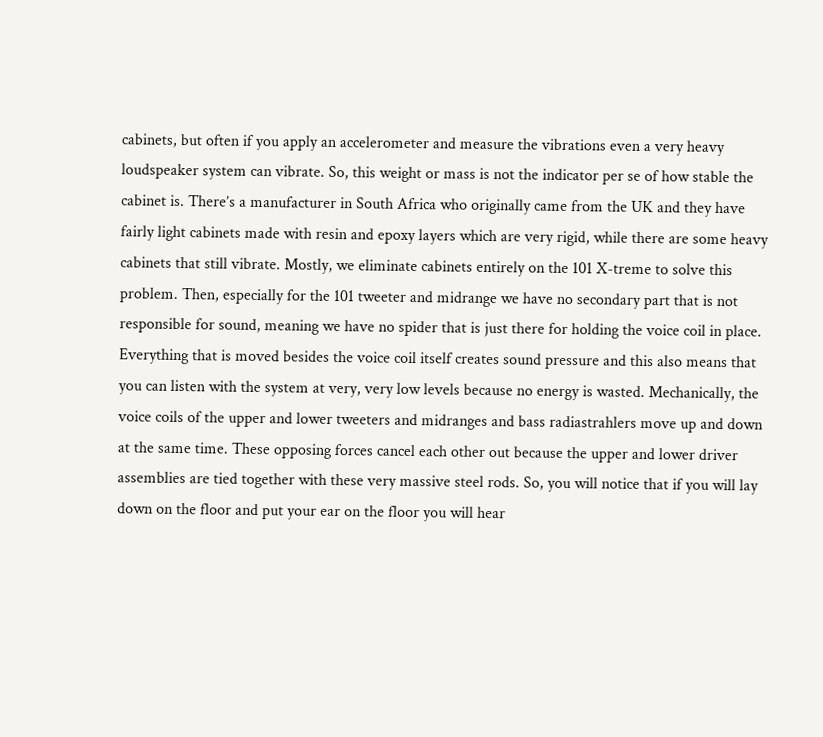cabinets, but often if you apply an accelerometer and measure the vibrations even a very heavy loudspeaker system can vibrate. So, this weight or mass is not the indicator per se of how stable the cabinet is. There’s a manufacturer in South Africa who originally came from the UK and they have fairly light cabinets made with resin and epoxy layers which are very rigid, while there are some heavy cabinets that still vibrate. Mostly, we eliminate cabinets entirely on the 101 X-treme to solve this problem. Then, especially for the 101 tweeter and midrange we have no secondary part that is not responsible for sound, meaning we have no spider that is just there for holding the voice coil in place. Everything that is moved besides the voice coil itself creates sound pressure and this also means that you can listen with the system at very, very low levels because no energy is wasted. Mechanically, the voice coils of the upper and lower tweeters and midranges and bass radiastrahlers move up and down at the same time. These opposing forces cancel each other out because the upper and lower driver assemblies are tied together with these very massive steel rods. So, you will notice that if you will lay down on the floor and put your ear on the floor you will hear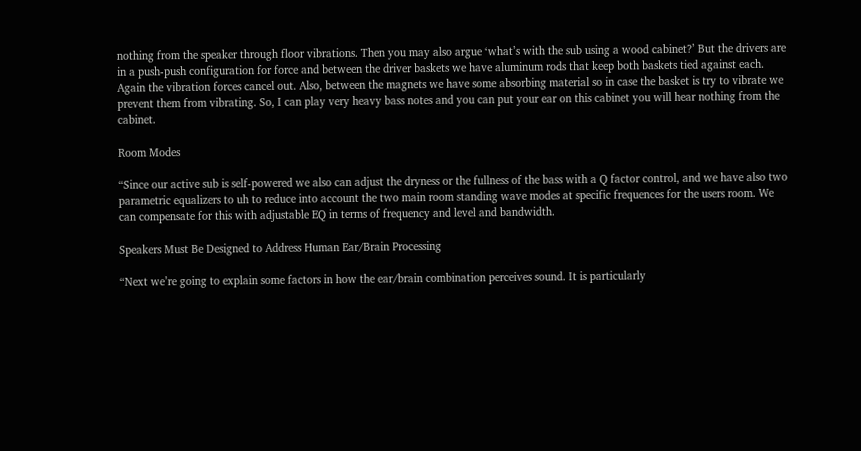nothing from the speaker through floor vibrations. Then you may also argue ‘what’s with the sub using a wood cabinet?’ But the drivers are in a push-push configuration for force and between the driver baskets we have aluminum rods that keep both baskets tied against each. Again the vibration forces cancel out. Also, between the magnets we have some absorbing material so in case the basket is try to vibrate we prevent them from vibrating. So, I can play very heavy bass notes and you can put your ear on this cabinet you will hear nothing from the cabinet.

Room Modes

“Since our active sub is self-powered we also can adjust the dryness or the fullness of the bass with a Q factor control, and we have also two parametric equalizers to uh to reduce into account the two main room standing wave modes at specific frequences for the users room. We can compensate for this with adjustable EQ in terms of frequency and level and bandwidth.

Speakers Must Be Designed to Address Human Ear/Brain Processing

“Next we’re going to explain some factors in how the ear/brain combination perceives sound. It is particularly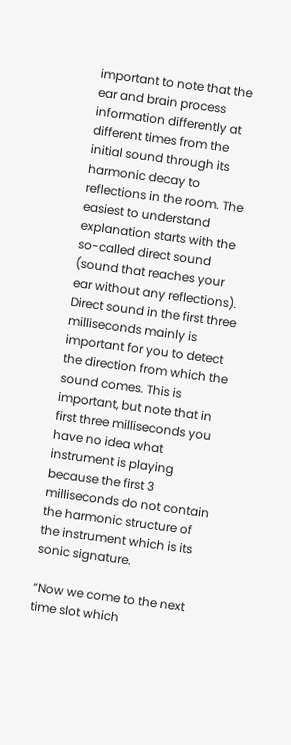important to note that the ear and brain process information differently at different times from the initial sound through its harmonic decay to reflections in the room. The easiest to understand explanation starts with the so-called direct sound (sound that reaches your ear without any reflections). Direct sound in the first three milliseconds mainly is important for you to detect the direction from which the sound comes. This is important, but note that in first three milliseconds you have no idea what instrument is playing because the first 3 milliseconds do not contain the harmonic structure of the instrument which is its sonic signature.

“Now we come to the next time slot which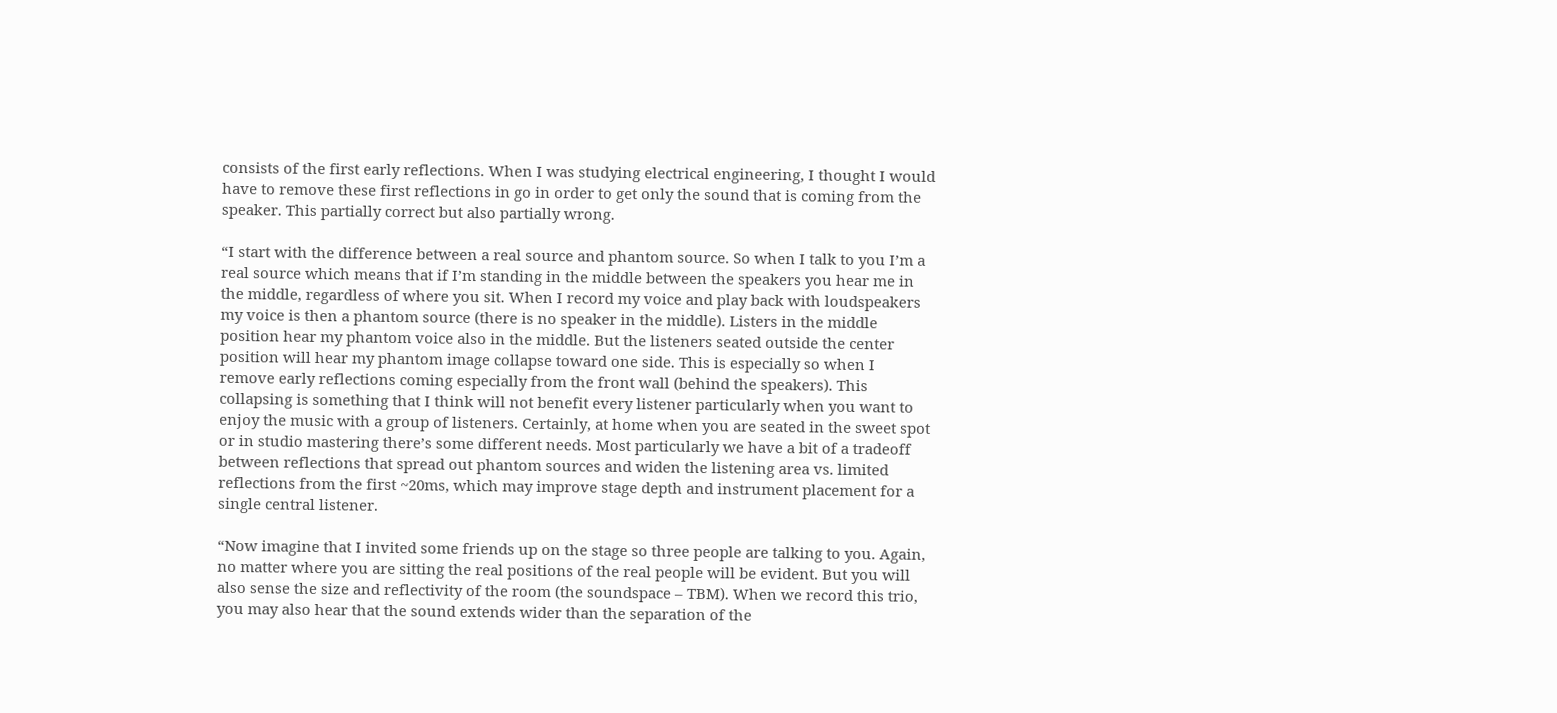consists of the first early reflections. When I was studying electrical engineering, I thought I would have to remove these first reflections in go in order to get only the sound that is coming from the speaker. This partially correct but also partially wrong.

“I start with the difference between a real source and phantom source. So when I talk to you I’m a real source which means that if I’m standing in the middle between the speakers you hear me in the middle, regardless of where you sit. When I record my voice and play back with loudspeakers my voice is then a phantom source (there is no speaker in the middle). Listers in the middle position hear my phantom voice also in the middle. But the listeners seated outside the center position will hear my phantom image collapse toward one side. This is especially so when I remove early reflections coming especially from the front wall (behind the speakers). This collapsing is something that I think will not benefit every listener particularly when you want to enjoy the music with a group of listeners. Certainly, at home when you are seated in the sweet spot or in studio mastering there’s some different needs. Most particularly we have a bit of a tradeoff between reflections that spread out phantom sources and widen the listening area vs. limited reflections from the first ~20ms, which may improve stage depth and instrument placement for a single central listener.

“Now imagine that I invited some friends up on the stage so three people are talking to you. Again, no matter where you are sitting the real positions of the real people will be evident. But you will also sense the size and reflectivity of the room (the soundspace – TBM). When we record this trio, you may also hear that the sound extends wider than the separation of the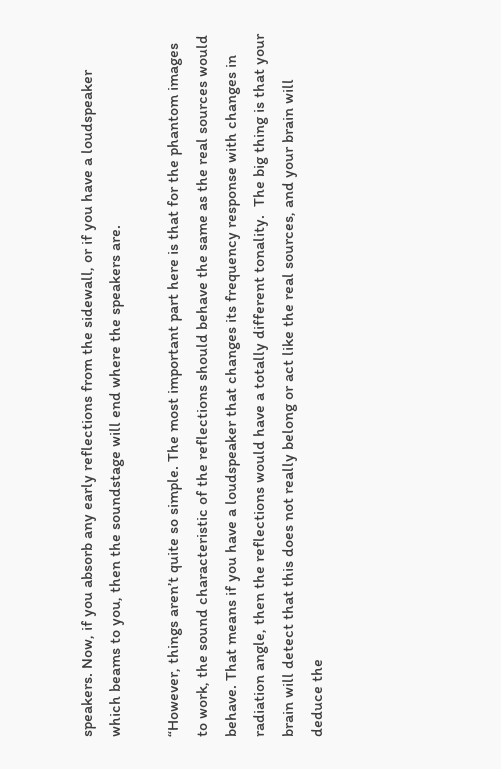speakers. Now, if you absorb any early reflections from the sidewall, or if you have a loudspeaker which beams to you, then the soundstage will end where the speakers are.

“However, things aren’t quite so simple. The most important part here is that for the phantom images to work, the sound characteristic of the reflections should behave the same as the real sources would behave. That means if you have a loudspeaker that changes its frequency response with changes in radiation angle, then the reflections would have a totally different tonality.  The big thing is that your brain will detect that this does not really belong or act like the real sources, and your brain will deduce the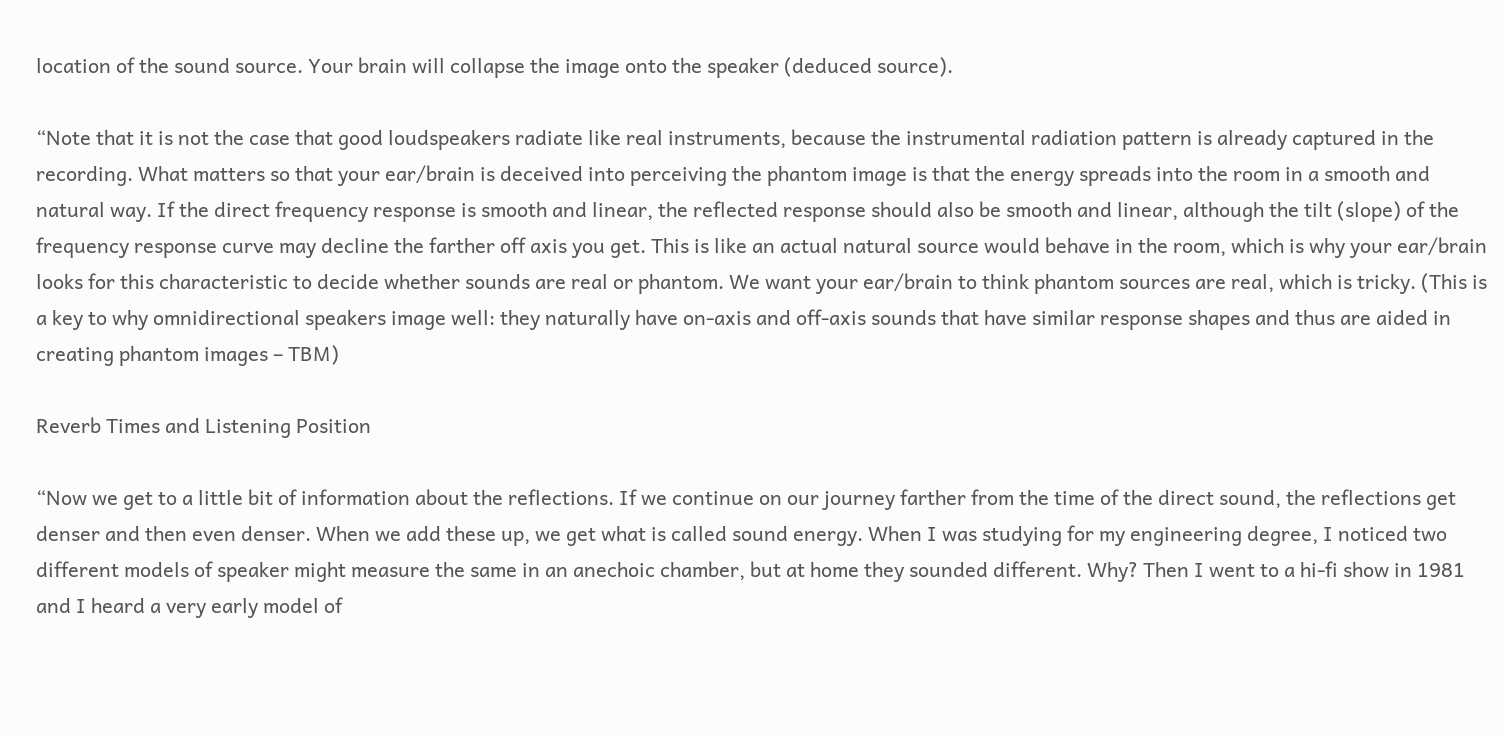location of the sound source. Your brain will collapse the image onto the speaker (deduced source).

“Note that it is not the case that good loudspeakers radiate like real instruments, because the instrumental radiation pattern is already captured in the recording. What matters so that your ear/brain is deceived into perceiving the phantom image is that the energy spreads into the room in a smooth and natural way. If the direct frequency response is smooth and linear, the reflected response should also be smooth and linear, although the tilt (slope) of the frequency response curve may decline the farther off axis you get. This is like an actual natural source would behave in the room, which is why your ear/brain looks for this characteristic to decide whether sounds are real or phantom. We want your ear/brain to think phantom sources are real, which is tricky. (This is a key to why omnidirectional speakers image well: they naturally have on-axis and off-axis sounds that have similar response shapes and thus are aided in creating phantom images – TBM)

Reverb Times and Listening Position

“Now we get to a little bit of information about the reflections. If we continue on our journey farther from the time of the direct sound, the reflections get denser and then even denser. When we add these up, we get what is called sound energy. When I was studying for my engineering degree, I noticed two different models of speaker might measure the same in an anechoic chamber, but at home they sounded different. Why? Then I went to a hi-fi show in 1981 and I heard a very early model of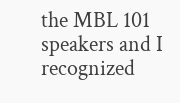the MBL 101 speakers and I recognized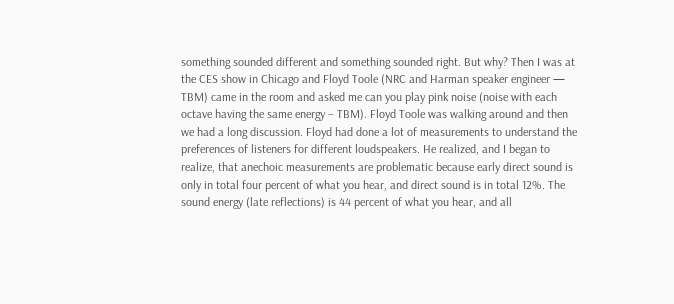something sounded different and something sounded right. But why? Then I was at the CES show in Chicago and Floyd Toole (NRC and Harman speaker engineer — TBM) came in the room and asked me can you play pink noise (noise with each octave having the same energy – TBM). Floyd Toole was walking around and then we had a long discussion. Floyd had done a lot of measurements to understand the preferences of listeners for different loudspeakers. He realized, and I began to realize, that anechoic measurements are problematic because early direct sound is only in total four percent of what you hear, and direct sound is in total 12%. The sound energy (late reflections) is 44 percent of what you hear, and all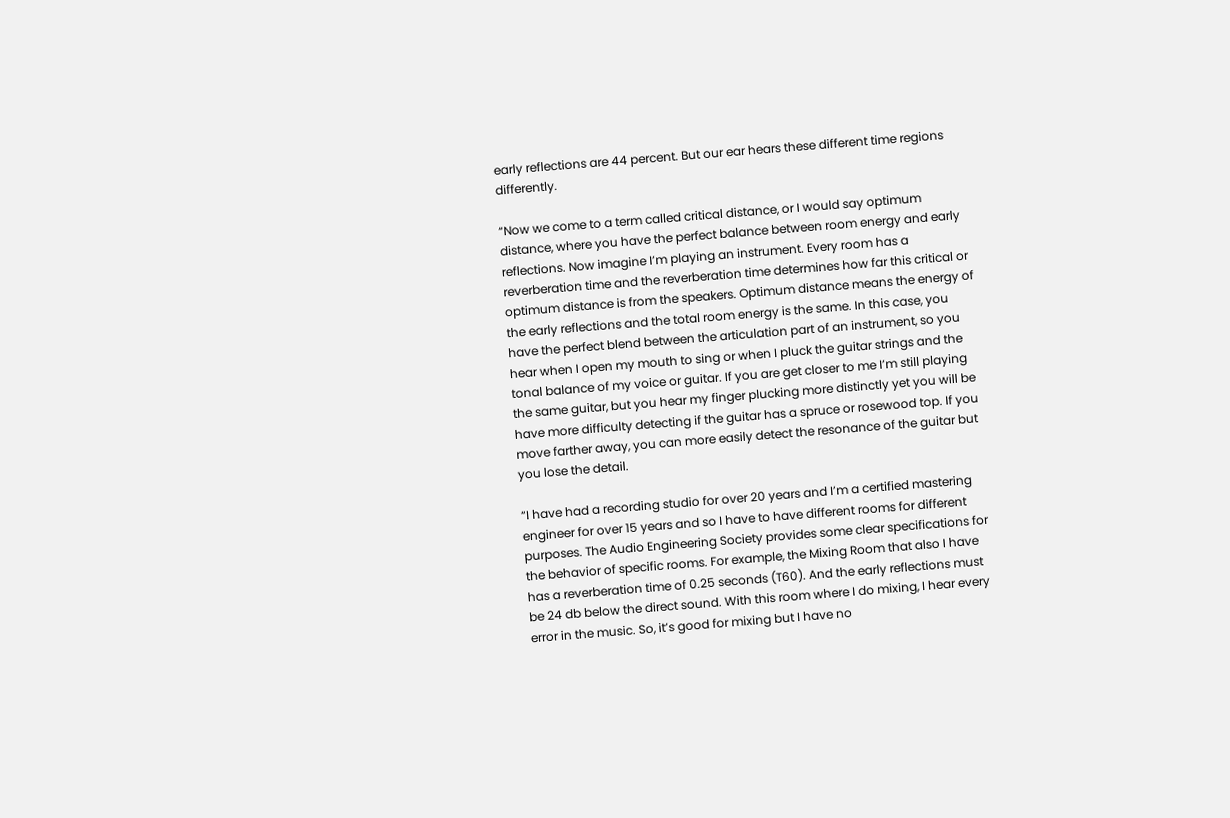early reflections are 44 percent. But our ear hears these different time regions differently.

“Now we come to a term called critical distance, or I would say optimum distance, where you have the perfect balance between room energy and early reflections. Now imagine I’m playing an instrument. Every room has a reverberation time and the reverberation time determines how far this critical or optimum distance is from the speakers. Optimum distance means the energy of the early reflections and the total room energy is the same. In this case, you have the perfect blend between the articulation part of an instrument, so you hear when I open my mouth to sing or when I pluck the guitar strings and the tonal balance of my voice or guitar. If you are get closer to me I’m still playing the same guitar, but you hear my finger plucking more distinctly yet you will be have more difficulty detecting if the guitar has a spruce or rosewood top. If you move farther away, you can more easily detect the resonance of the guitar but you lose the detail.

“I have had a recording studio for over 20 years and I’m a certified mastering engineer for over 15 years and so I have to have different rooms for different purposes. The Audio Engineering Society provides some clear specifications for the behavior of specific rooms. For example, the Mixing Room that also I have has a reverberation time of 0.25 seconds (T60). And the early reflections must be 24 db below the direct sound. With this room where I do mixing, I hear every error in the music. So, it’s good for mixing but I have no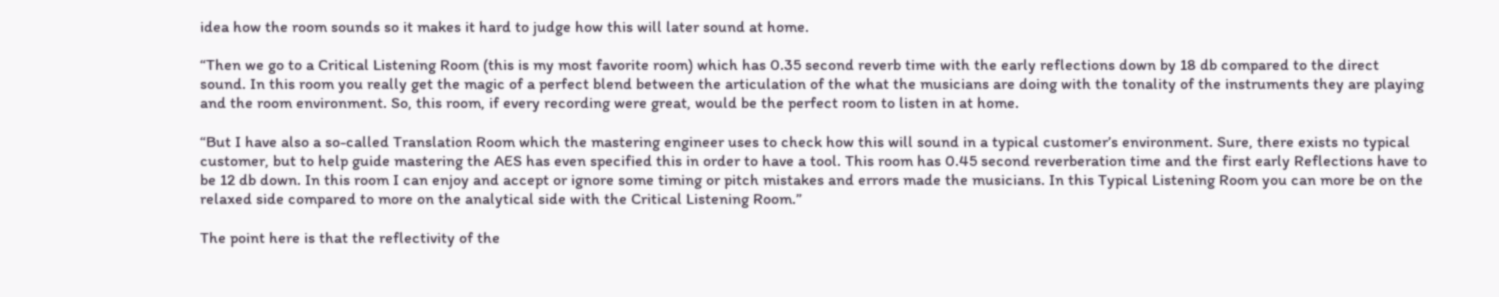idea how the room sounds so it makes it hard to judge how this will later sound at home.

“Then we go to a Critical Listening Room (this is my most favorite room) which has 0.35 second reverb time with the early reflections down by 18 db compared to the direct sound. In this room you really get the magic of a perfect blend between the articulation of the what the musicians are doing with the tonality of the instruments they are playing and the room environment. So, this room, if every recording were great, would be the perfect room to listen in at home.

“But I have also a so-called Translation Room which the mastering engineer uses to check how this will sound in a typical customer’s environment. Sure, there exists no typical customer, but to help guide mastering the AES has even specified this in order to have a tool. This room has 0.45 second reverberation time and the first early Reflections have to be 12 db down. In this room I can enjoy and accept or ignore some timing or pitch mistakes and errors made the musicians. In this Typical Listening Room you can more be on the relaxed side compared to more on the analytical side with the Critical Listening Room.”

The point here is that the reflectivity of the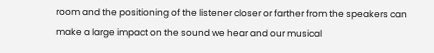room and the positioning of the listener closer or farther from the speakers can make a large impact on the sound we hear and our musical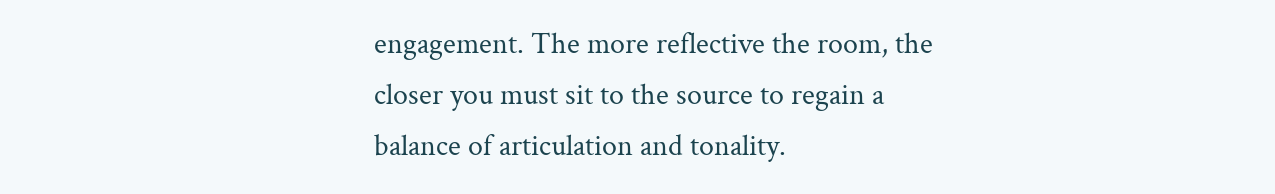engagement. The more reflective the room, the closer you must sit to the source to regain a balance of articulation and tonality.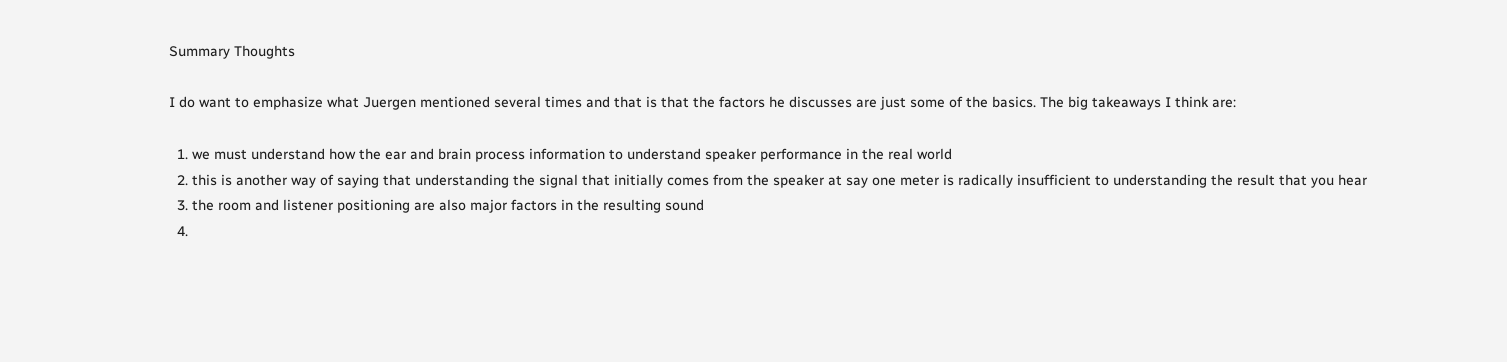Summary Thoughts

I do want to emphasize what Juergen mentioned several times and that is that the factors he discusses are just some of the basics. The big takeaways I think are:

  1. we must understand how the ear and brain process information to understand speaker performance in the real world
  2. this is another way of saying that understanding the signal that initially comes from the speaker at say one meter is radically insufficient to understanding the result that you hear
  3. the room and listener positioning are also major factors in the resulting sound
  4.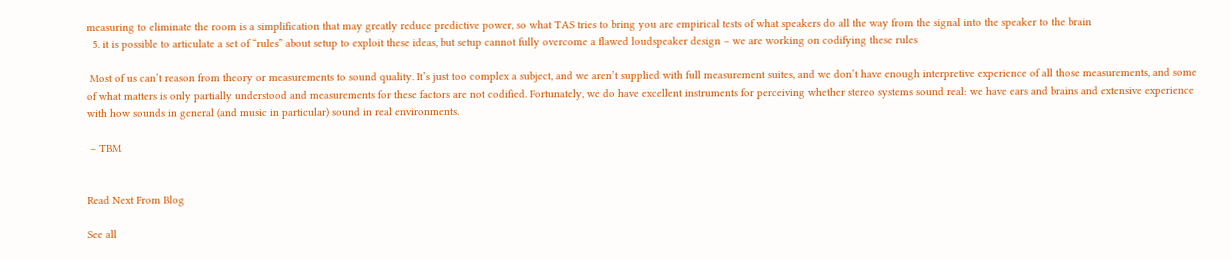measuring to eliminate the room is a simplification that may greatly reduce predictive power, so what TAS tries to bring you are empirical tests of what speakers do all the way from the signal into the speaker to the brain
  5. it is possible to articulate a set of “rules” about setup to exploit these ideas, but setup cannot fully overcome a flawed loudspeaker design – we are working on codifying these rules

 Most of us can’t reason from theory or measurements to sound quality. It’s just too complex a subject, and we aren’t supplied with full measurement suites, and we don’t have enough interpretive experience of all those measurements, and some of what matters is only partially understood and measurements for these factors are not codified. Fortunately, we do have excellent instruments for perceiving whether stereo systems sound real: we have ears and brains and extensive experience with how sounds in general (and music in particular) sound in real environments.

 – TBM


Read Next From Blog

See all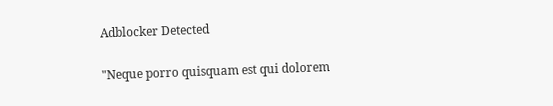Adblocker Detected

"Neque porro quisquam est qui dolorem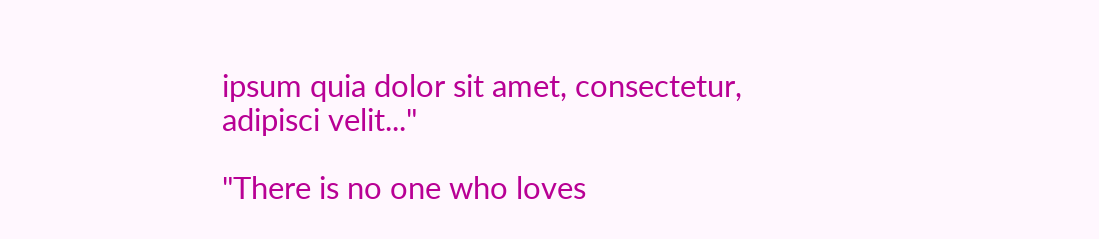ipsum quia dolor sit amet, consectetur, adipisci velit..."

"There is no one who loves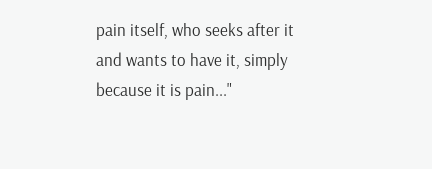pain itself, who seeks after it and wants to have it, simply because it is pain..."